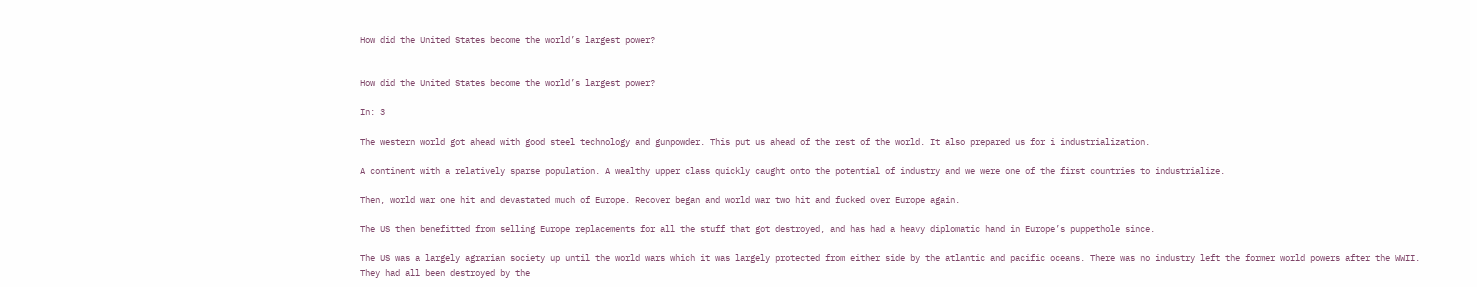How did the United States become the world’s largest power?


How did the United States become the world’s largest power?

In: 3

The western world got ahead with good steel technology and gunpowder. This put us ahead of the rest of the world. It also prepared us for i industrialization.

A continent with a relatively sparse population. A wealthy upper class quickly caught onto the potential of industry and we were one of the first countries to industrialize.

Then, world war one hit and devastated much of Europe. Recover began and world war two hit and fucked over Europe again.

The US then benefitted from selling Europe replacements for all the stuff that got destroyed, and has had a heavy diplomatic hand in Europe’s puppethole since.

The US was a largely agrarian society up until the world wars which it was largely protected from either side by the atlantic and pacific oceans. There was no industry left the former world powers after the WWII. They had all been destroyed by the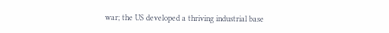war; the US developed a thriving industrial base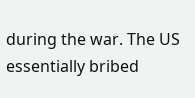during the war. The US essentially bribed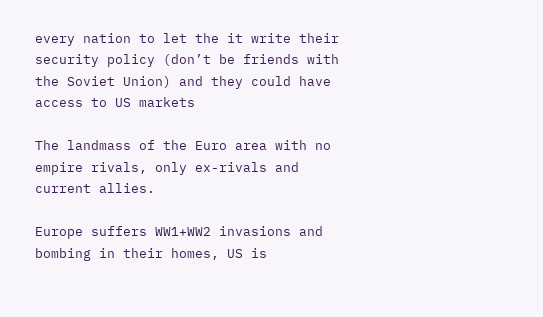every nation to let the it write their security policy (don’t be friends with the Soviet Union) and they could have access to US markets

The landmass of the Euro area with no empire rivals, only ex-rivals and current allies.

Europe suffers WW1+WW2 invasions and bombing in their homes, US is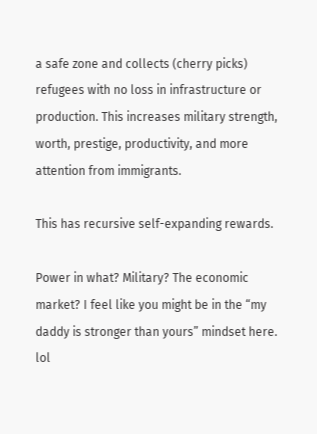a safe zone and collects (cherry picks) refugees with no loss in infrastructure or production. This increases military strength, worth, prestige, productivity, and more attention from immigrants.

This has recursive self-expanding rewards.

Power in what? Military? The economic market? I feel like you might be in the “my daddy is stronger than yours” mindset here. lol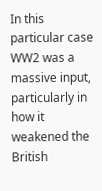In this particular case WW2 was a massive input, particularly in how it weakened the British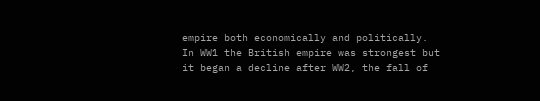empire both economically and politically. In WW1 the British empire was strongest but it began a decline after WW2, the fall of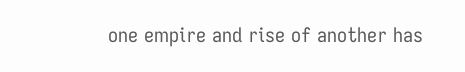one empire and rise of another has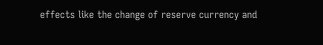effects like the change of reserve currency and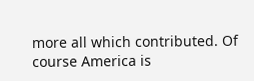more all which contributed. Of course America is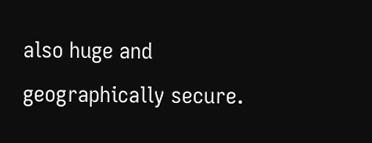also huge and geographically secure.